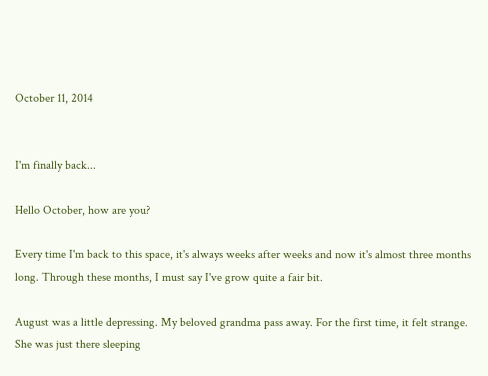October 11, 2014


I'm finally back...

Hello October, how are you?

Every time I'm back to this space, it's always weeks after weeks and now it's almost three months long. Through these months, I must say I've grow quite a fair bit.

August was a little depressing. My beloved grandma pass away. For the first time, it felt strange. She was just there sleeping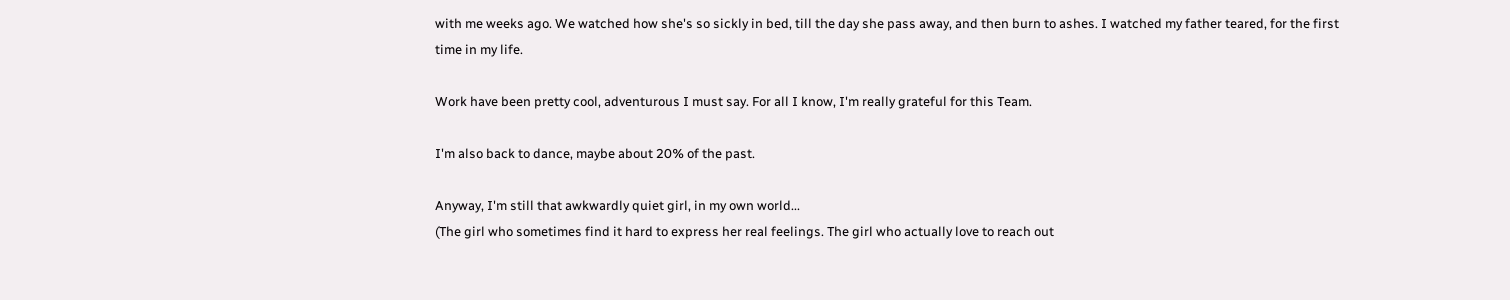with me weeks ago. We watched how she's so sickly in bed, till the day she pass away, and then burn to ashes. I watched my father teared, for the first time in my life.

Work have been pretty cool, adventurous I must say. For all I know, I'm really grateful for this Team.

I'm also back to dance, maybe about 20% of the past.

Anyway, I'm still that awkwardly quiet girl, in my own world...
(The girl who sometimes find it hard to express her real feelings. The girl who actually love to reach out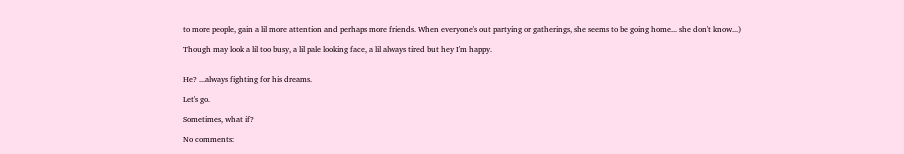to more people, gain a lil more attention and perhaps more friends. When everyone's out partying or gatherings, she seems to be going home... she don't know...)

Though may look a lil too busy, a lil pale looking face, a lil always tired but hey I'm happy.


He? ...always fighting for his dreams.

Let's go.

Sometimes, what if?

No comments: